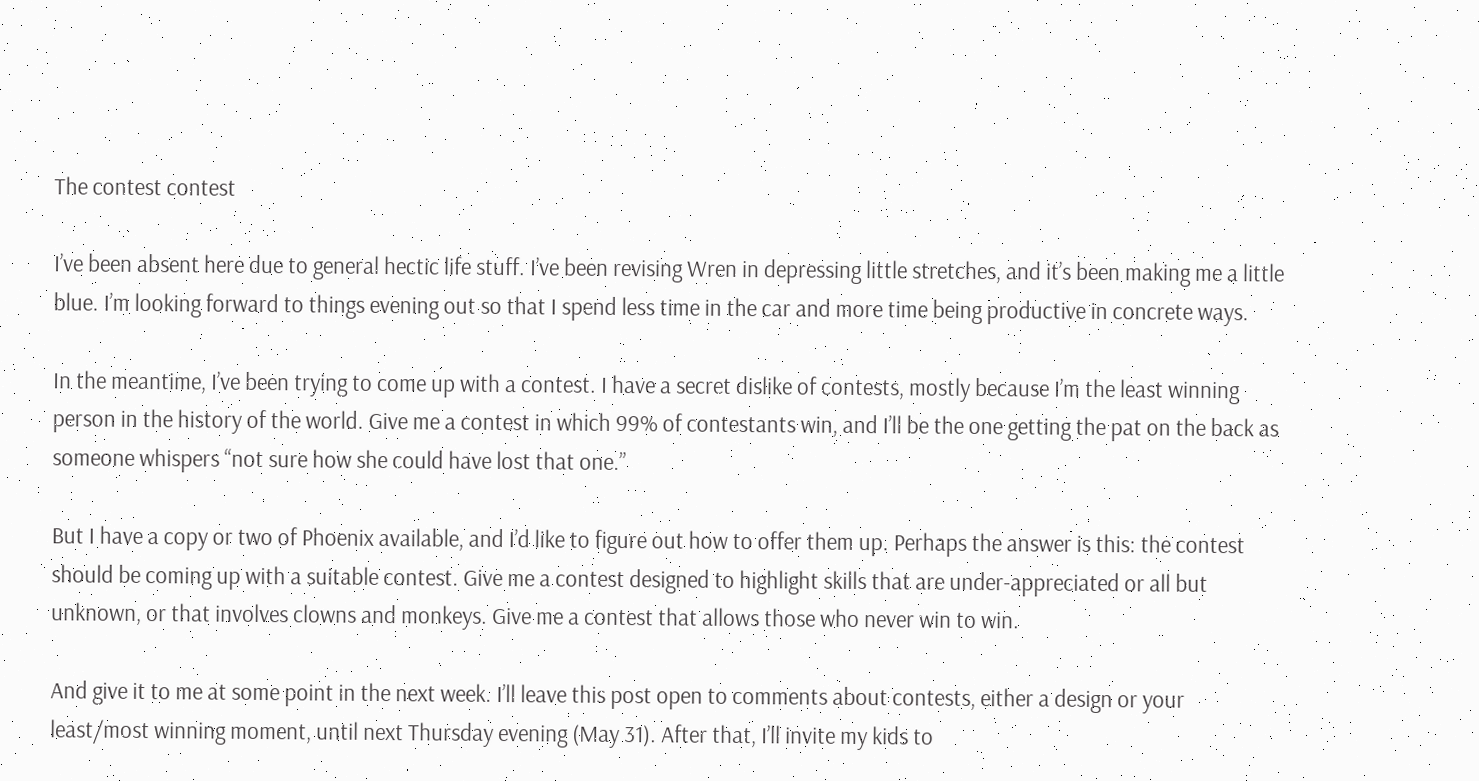The contest contest

I’ve been absent here due to general hectic life stuff. I’ve been revising Wren in depressing little stretches, and it’s been making me a little blue. I’m looking forward to things evening out so that I spend less time in the car and more time being productive in concrete ways.

In the meantime, I’ve been trying to come up with a contest. I have a secret dislike of contests, mostly because I’m the least winning person in the history of the world. Give me a contest in which 99% of contestants win, and I’ll be the one getting the pat on the back as someone whispers “not sure how she could have lost that one.”

But I have a copy or two of Phoenix available, and I’d like to figure out how to offer them up. Perhaps the answer is this: the contest should be coming up with a suitable contest. Give me a contest designed to highlight skills that are under-appreciated or all but unknown, or that involves clowns and monkeys. Give me a contest that allows those who never win to win.

And give it to me at some point in the next week. I’ll leave this post open to comments about contests, either a design or your least/most winning moment, until next Thursday evening (May 31). After that, I’ll invite my kids to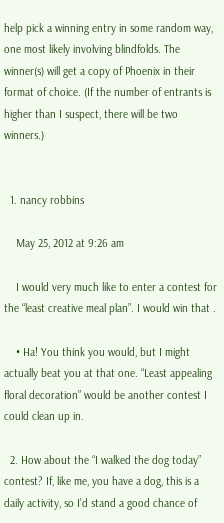help pick a winning entry in some random way, one most likely involving blindfolds. The winner(s) will get a copy of Phoenix in their format of choice. (If the number of entrants is higher than I suspect, there will be two winners.)


  1. nancy robbins

    May 25, 2012 at 9:26 am

    I would very much like to enter a contest for the “least creative meal plan”. I would win that .

    • Ha! You think you would, but I might actually beat you at that one. “Least appealing floral decoration” would be another contest I could clean up in.

  2. How about the “I walked the dog today” contest? If, like me, you have a dog, this is a daily activity, so I’d stand a good chance of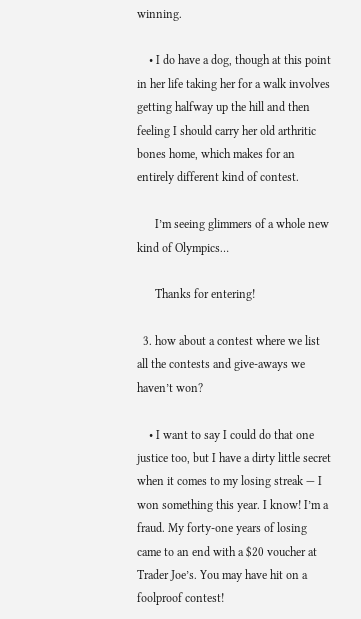winning.

    • I do have a dog, though at this point in her life taking her for a walk involves getting halfway up the hill and then feeling I should carry her old arthritic bones home, which makes for an entirely different kind of contest.

      I’m seeing glimmers of a whole new kind of Olympics…

      Thanks for entering!

  3. how about a contest where we list all the contests and give-aways we haven’t won?

    • I want to say I could do that one justice too, but I have a dirty little secret when it comes to my losing streak — I won something this year. I know! I’m a fraud. My forty-one years of losing came to an end with a $20 voucher at Trader Joe’s. You may have hit on a foolproof contest!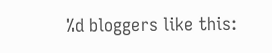%d bloggers like this: